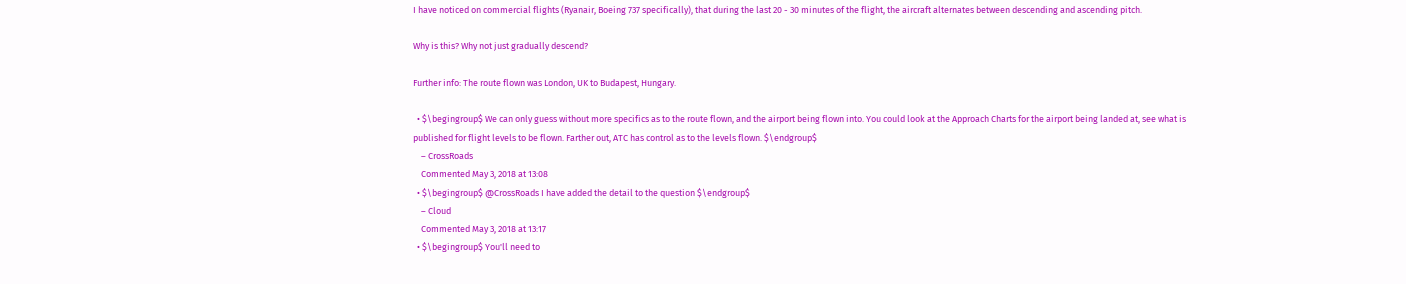I have noticed on commercial flights (Ryanair, Boeing 737 specifically), that during the last 20 - 30 minutes of the flight, the aircraft alternates between descending and ascending pitch.

Why is this? Why not just gradually descend?

Further info: The route flown was London, UK to Budapest, Hungary.

  • $\begingroup$ We can only guess without more specifics as to the route flown, and the airport being flown into. You could look at the Approach Charts for the airport being landed at, see what is published for flight levels to be flown. Farther out, ATC has control as to the levels flown. $\endgroup$
    – CrossRoads
    Commented May 3, 2018 at 13:08
  • $\begingroup$ @CrossRoads I have added the detail to the question $\endgroup$
    – Cloud
    Commented May 3, 2018 at 13:17
  • $\begingroup$ You'll need to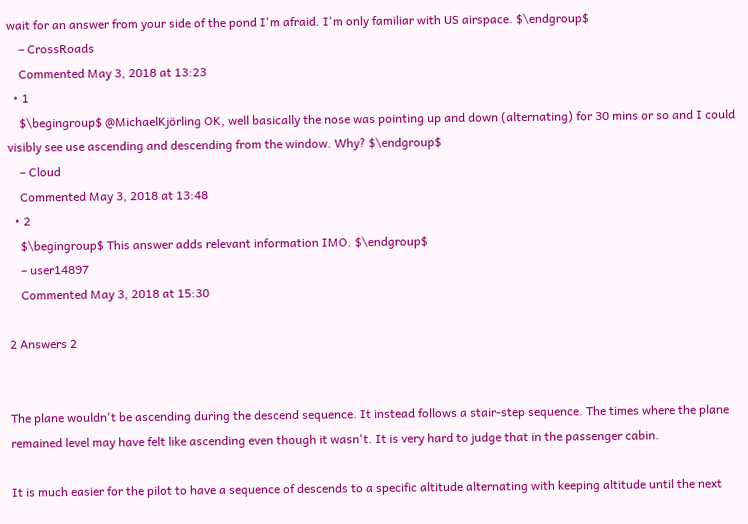wait for an answer from your side of the pond I'm afraid. I'm only familiar with US airspace. $\endgroup$
    – CrossRoads
    Commented May 3, 2018 at 13:23
  • 1
    $\begingroup$ @MichaelKjörling OK, well basically the nose was pointing up and down (alternating) for 30 mins or so and I could visibly see use ascending and descending from the window. Why? $\endgroup$
    – Cloud
    Commented May 3, 2018 at 13:48
  • 2
    $\begingroup$ This answer adds relevant information IMO. $\endgroup$
    – user14897
    Commented May 3, 2018 at 15:30

2 Answers 2


The plane wouldn't be ascending during the descend sequence. It instead follows a stair-step sequence. The times where the plane remained level may have felt like ascending even though it wasn't. It is very hard to judge that in the passenger cabin.

It is much easier for the pilot to have a sequence of descends to a specific altitude alternating with keeping altitude until the next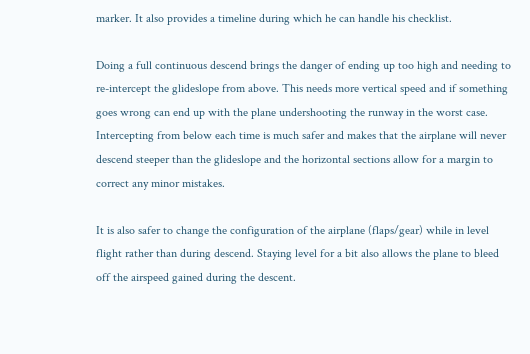marker. It also provides a timeline during which he can handle his checklist.

Doing a full continuous descend brings the danger of ending up too high and needing to re-intercept the glideslope from above. This needs more vertical speed and if something goes wrong can end up with the plane undershooting the runway in the worst case. Intercepting from below each time is much safer and makes that the airplane will never descend steeper than the glideslope and the horizontal sections allow for a margin to correct any minor mistakes.

It is also safer to change the configuration of the airplane (flaps/gear) while in level flight rather than during descend. Staying level for a bit also allows the plane to bleed off the airspeed gained during the descent.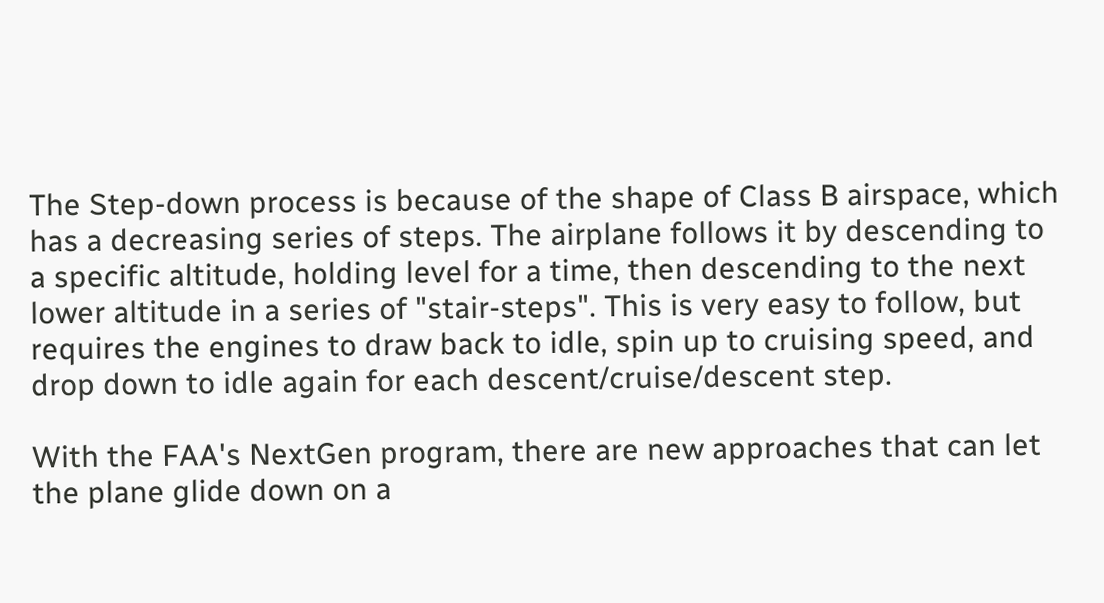The Step-down process is because of the shape of Class B airspace, which has a decreasing series of steps. The airplane follows it by descending to a specific altitude, holding level for a time, then descending to the next lower altitude in a series of "stair-steps". This is very easy to follow, but requires the engines to draw back to idle, spin up to cruising speed, and drop down to idle again for each descent/cruise/descent step.

With the FAA's NextGen program, there are new approaches that can let the plane glide down on a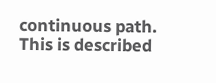continuous path. This is described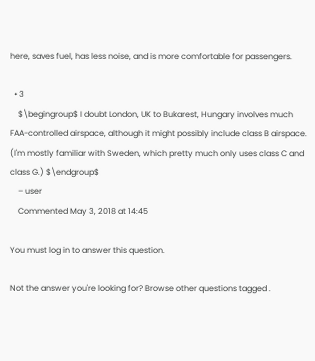here, saves fuel, has less noise, and is more comfortable for passengers.

  • 3
    $\begingroup$ I doubt London, UK to Bukarest, Hungary involves much FAA-controlled airspace, although it might possibly include class B airspace. (I'm mostly familiar with Sweden, which pretty much only uses class C and class G.) $\endgroup$
    – user
    Commented May 3, 2018 at 14:45

You must log in to answer this question.

Not the answer you're looking for? Browse other questions tagged .